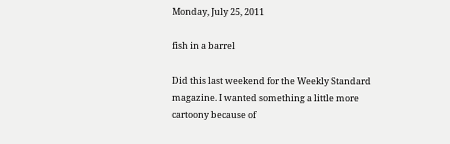Monday, July 25, 2011

fish in a barrel

Did this last weekend for the Weekly Standard magazine. I wanted something a little more cartoony because of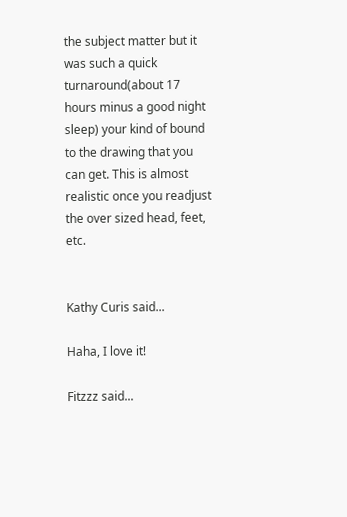the subject matter but it was such a quick turnaround(about 17 hours minus a good night sleep) your kind of bound to the drawing that you can get. This is almost realistic once you readjust the over sized head, feet, etc.


Kathy Curis said...

Haha, I love it!

Fitzzz said...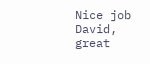Nice job David, great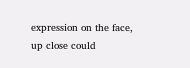expression on the face, up close could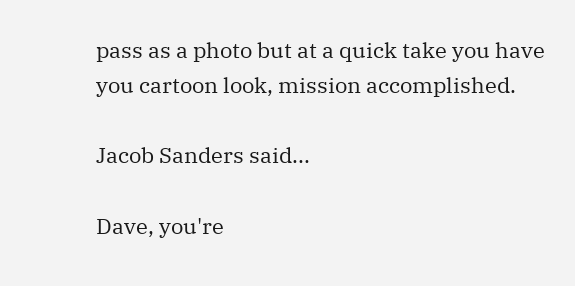pass as a photo but at a quick take you have you cartoon look, mission accomplished.

Jacob Sanders said...

Dave, you're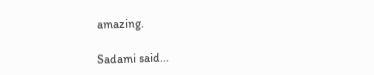amazing.

Sadami said...